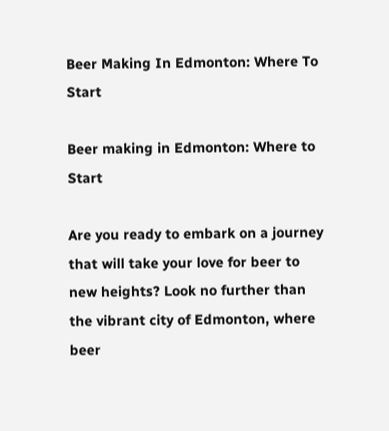Beer Making In Edmonton: Where To Start

Beer making in Edmonton: Where to Start

Are you ready to embark on a journey that will take your love for beer to new heights? Look no further than the vibrant city of Edmonton, where beer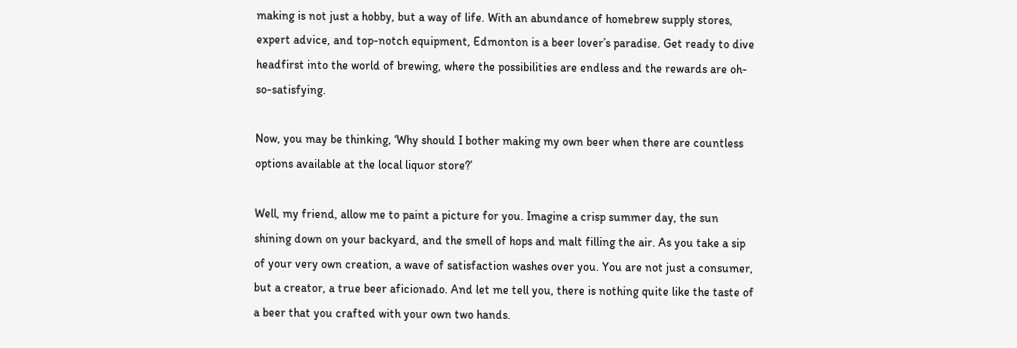making is not just a hobby, but a way of life. With an abundance of homebrew supply stores, expert advice, and top-notch equipment, Edmonton is a beer lover’s paradise. Get ready to dive headfirst into the world of brewing, where the possibilities are endless and the rewards are oh-so-satisfying.

Now, you may be thinking, ‘Why should I bother making my own beer when there are countless options available at the local liquor store?’

Well, my friend, allow me to paint a picture for you. Imagine a crisp summer day, the sun shining down on your backyard, and the smell of hops and malt filling the air. As you take a sip of your very own creation, a wave of satisfaction washes over you. You are not just a consumer, but a creator, a true beer aficionado. And let me tell you, there is nothing quite like the taste of a beer that you crafted with your own two hands.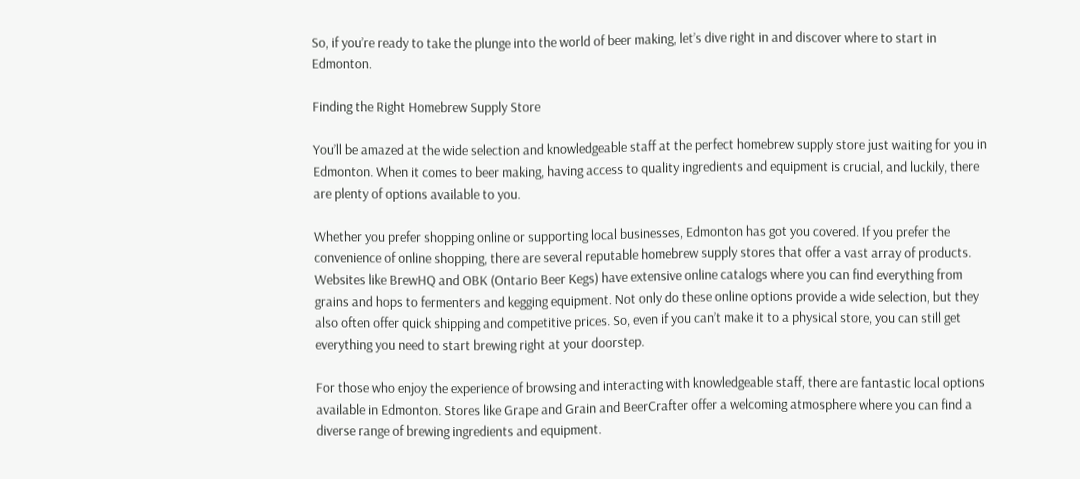So, if you’re ready to take the plunge into the world of beer making, let’s dive right in and discover where to start in Edmonton.

Finding the Right Homebrew Supply Store

You’ll be amazed at the wide selection and knowledgeable staff at the perfect homebrew supply store just waiting for you in Edmonton. When it comes to beer making, having access to quality ingredients and equipment is crucial, and luckily, there are plenty of options available to you.

Whether you prefer shopping online or supporting local businesses, Edmonton has got you covered. If you prefer the convenience of online shopping, there are several reputable homebrew supply stores that offer a vast array of products. Websites like BrewHQ and OBK (Ontario Beer Kegs) have extensive online catalogs where you can find everything from grains and hops to fermenters and kegging equipment. Not only do these online options provide a wide selection, but they also often offer quick shipping and competitive prices. So, even if you can’t make it to a physical store, you can still get everything you need to start brewing right at your doorstep.

For those who enjoy the experience of browsing and interacting with knowledgeable staff, there are fantastic local options available in Edmonton. Stores like Grape and Grain and BeerCrafter offer a welcoming atmosphere where you can find a diverse range of brewing ingredients and equipment.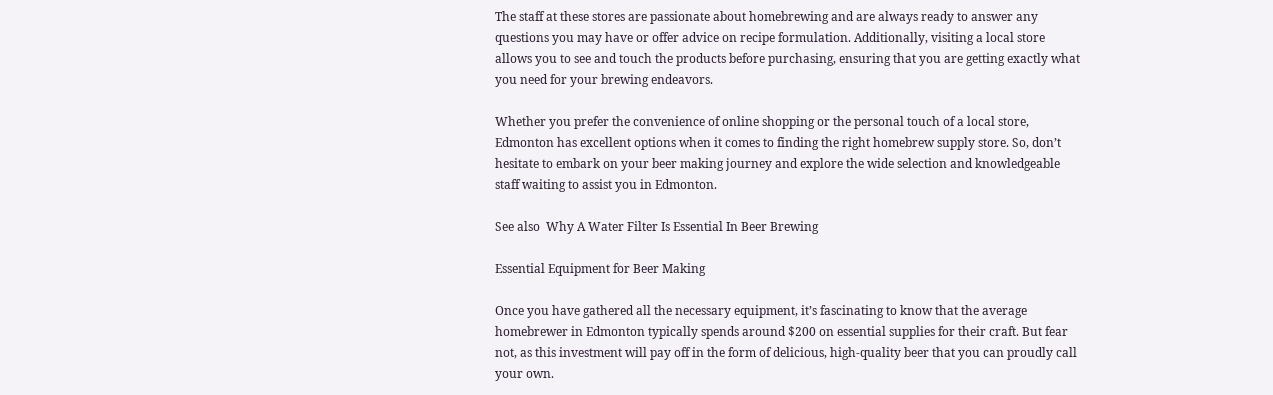The staff at these stores are passionate about homebrewing and are always ready to answer any questions you may have or offer advice on recipe formulation. Additionally, visiting a local store allows you to see and touch the products before purchasing, ensuring that you are getting exactly what you need for your brewing endeavors.

Whether you prefer the convenience of online shopping or the personal touch of a local store, Edmonton has excellent options when it comes to finding the right homebrew supply store. So, don’t hesitate to embark on your beer making journey and explore the wide selection and knowledgeable staff waiting to assist you in Edmonton.

See also  Why A Water Filter Is Essential In Beer Brewing

Essential Equipment for Beer Making

Once you have gathered all the necessary equipment, it’s fascinating to know that the average homebrewer in Edmonton typically spends around $200 on essential supplies for their craft. But fear not, as this investment will pay off in the form of delicious, high-quality beer that you can proudly call your own.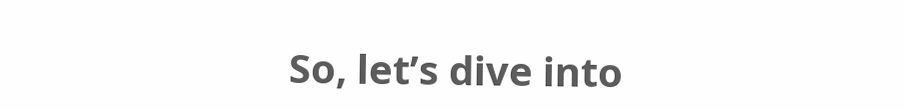So, let’s dive into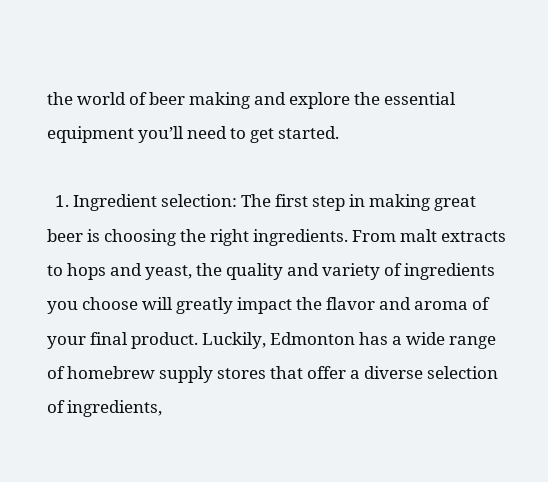the world of beer making and explore the essential equipment you’ll need to get started.

  1. Ingredient selection: The first step in making great beer is choosing the right ingredients. From malt extracts to hops and yeast, the quality and variety of ingredients you choose will greatly impact the flavor and aroma of your final product. Luckily, Edmonton has a wide range of homebrew supply stores that offer a diverse selection of ingredients,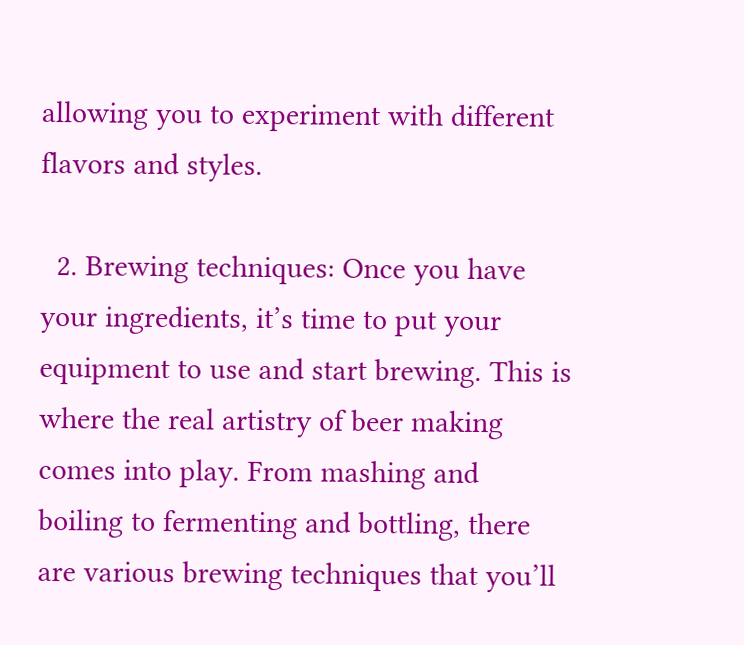allowing you to experiment with different flavors and styles.

  2. Brewing techniques: Once you have your ingredients, it’s time to put your equipment to use and start brewing. This is where the real artistry of beer making comes into play. From mashing and boiling to fermenting and bottling, there are various brewing techniques that you’ll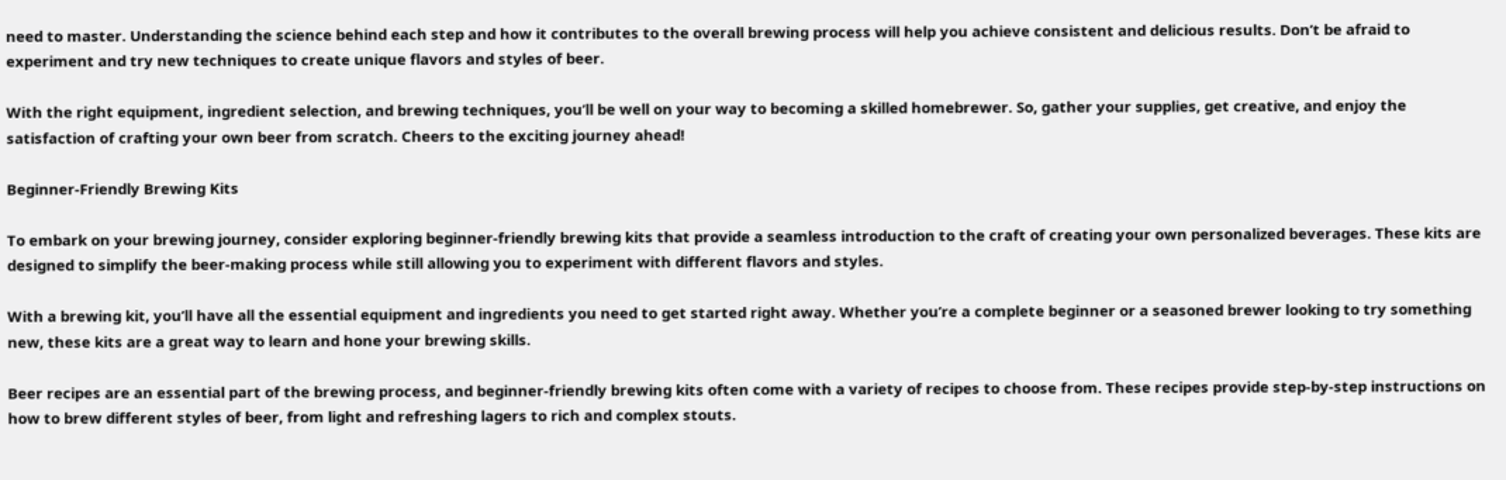need to master. Understanding the science behind each step and how it contributes to the overall brewing process will help you achieve consistent and delicious results. Don’t be afraid to experiment and try new techniques to create unique flavors and styles of beer.

With the right equipment, ingredient selection, and brewing techniques, you’ll be well on your way to becoming a skilled homebrewer. So, gather your supplies, get creative, and enjoy the satisfaction of crafting your own beer from scratch. Cheers to the exciting journey ahead!

Beginner-Friendly Brewing Kits

To embark on your brewing journey, consider exploring beginner-friendly brewing kits that provide a seamless introduction to the craft of creating your own personalized beverages. These kits are designed to simplify the beer-making process while still allowing you to experiment with different flavors and styles.

With a brewing kit, you’ll have all the essential equipment and ingredients you need to get started right away. Whether you’re a complete beginner or a seasoned brewer looking to try something new, these kits are a great way to learn and hone your brewing skills.

Beer recipes are an essential part of the brewing process, and beginner-friendly brewing kits often come with a variety of recipes to choose from. These recipes provide step-by-step instructions on how to brew different styles of beer, from light and refreshing lagers to rich and complex stouts.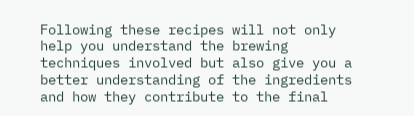Following these recipes will not only help you understand the brewing techniques involved but also give you a better understanding of the ingredients and how they contribute to the final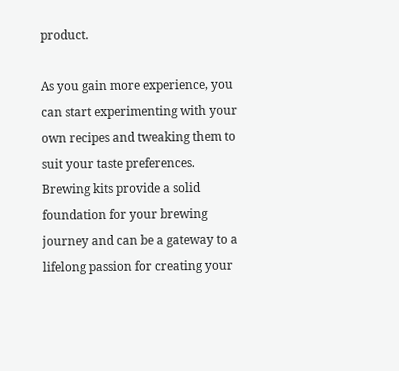product.

As you gain more experience, you can start experimenting with your own recipes and tweaking them to suit your taste preferences. Brewing kits provide a solid foundation for your brewing journey and can be a gateway to a lifelong passion for creating your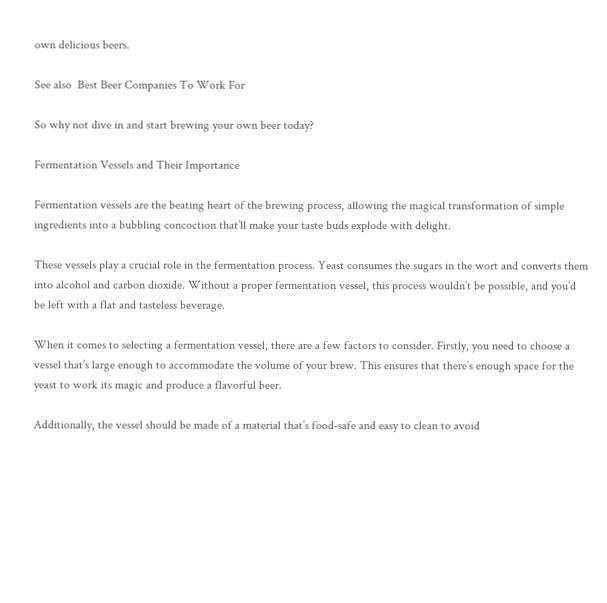own delicious beers.

See also  Best Beer Companies To Work For

So why not dive in and start brewing your own beer today?

Fermentation Vessels and Their Importance

Fermentation vessels are the beating heart of the brewing process, allowing the magical transformation of simple ingredients into a bubbling concoction that’ll make your taste buds explode with delight.

These vessels play a crucial role in the fermentation process. Yeast consumes the sugars in the wort and converts them into alcohol and carbon dioxide. Without a proper fermentation vessel, this process wouldn’t be possible, and you’d be left with a flat and tasteless beverage.

When it comes to selecting a fermentation vessel, there are a few factors to consider. Firstly, you need to choose a vessel that’s large enough to accommodate the volume of your brew. This ensures that there’s enough space for the yeast to work its magic and produce a flavorful beer.

Additionally, the vessel should be made of a material that’s food-safe and easy to clean to avoid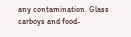any contamination. Glass carboys and food-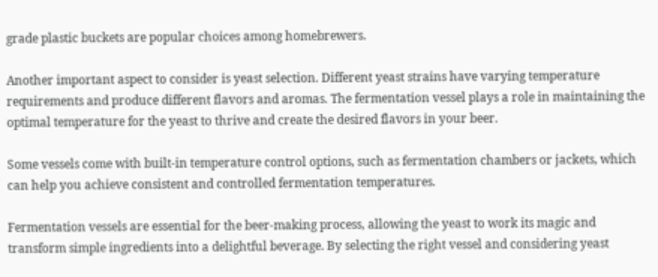grade plastic buckets are popular choices among homebrewers.

Another important aspect to consider is yeast selection. Different yeast strains have varying temperature requirements and produce different flavors and aromas. The fermentation vessel plays a role in maintaining the optimal temperature for the yeast to thrive and create the desired flavors in your beer.

Some vessels come with built-in temperature control options, such as fermentation chambers or jackets, which can help you achieve consistent and controlled fermentation temperatures.

Fermentation vessels are essential for the beer-making process, allowing the yeast to work its magic and transform simple ingredients into a delightful beverage. By selecting the right vessel and considering yeast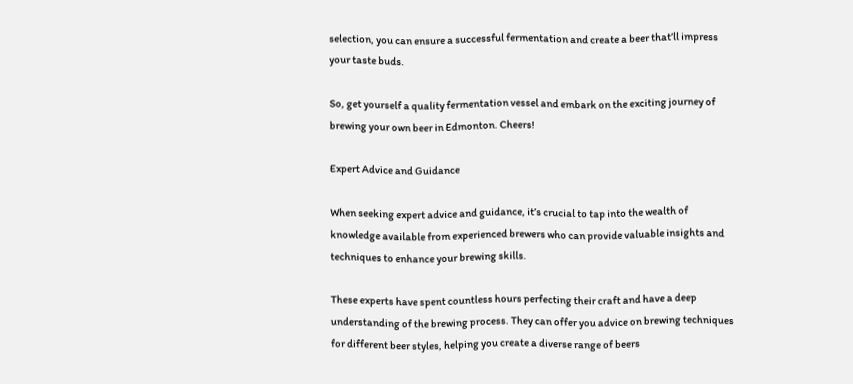selection, you can ensure a successful fermentation and create a beer that’ll impress your taste buds.

So, get yourself a quality fermentation vessel and embark on the exciting journey of brewing your own beer in Edmonton. Cheers!

Expert Advice and Guidance

When seeking expert advice and guidance, it’s crucial to tap into the wealth of knowledge available from experienced brewers who can provide valuable insights and techniques to enhance your brewing skills.

These experts have spent countless hours perfecting their craft and have a deep understanding of the brewing process. They can offer you advice on brewing techniques for different beer styles, helping you create a diverse range of beers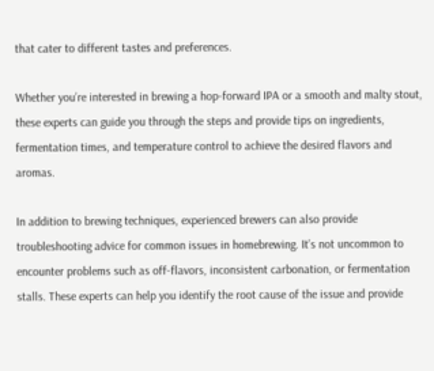that cater to different tastes and preferences.

Whether you’re interested in brewing a hop-forward IPA or a smooth and malty stout, these experts can guide you through the steps and provide tips on ingredients, fermentation times, and temperature control to achieve the desired flavors and aromas.

In addition to brewing techniques, experienced brewers can also provide troubleshooting advice for common issues in homebrewing. It’s not uncommon to encounter problems such as off-flavors, inconsistent carbonation, or fermentation stalls. These experts can help you identify the root cause of the issue and provide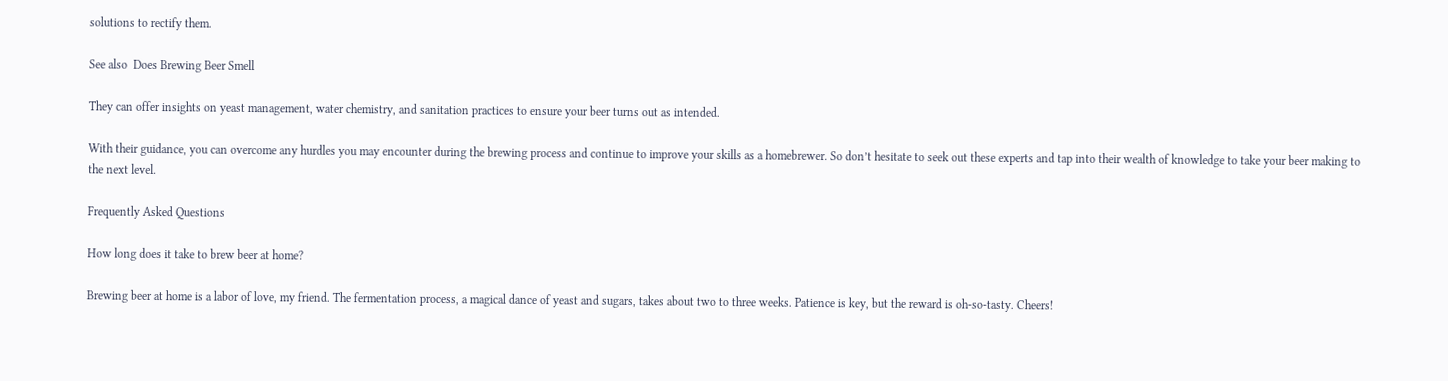solutions to rectify them.

See also  Does Brewing Beer Smell

They can offer insights on yeast management, water chemistry, and sanitation practices to ensure your beer turns out as intended.

With their guidance, you can overcome any hurdles you may encounter during the brewing process and continue to improve your skills as a homebrewer. So don’t hesitate to seek out these experts and tap into their wealth of knowledge to take your beer making to the next level.

Frequently Asked Questions

How long does it take to brew beer at home?

Brewing beer at home is a labor of love, my friend. The fermentation process, a magical dance of yeast and sugars, takes about two to three weeks. Patience is key, but the reward is oh-so-tasty. Cheers!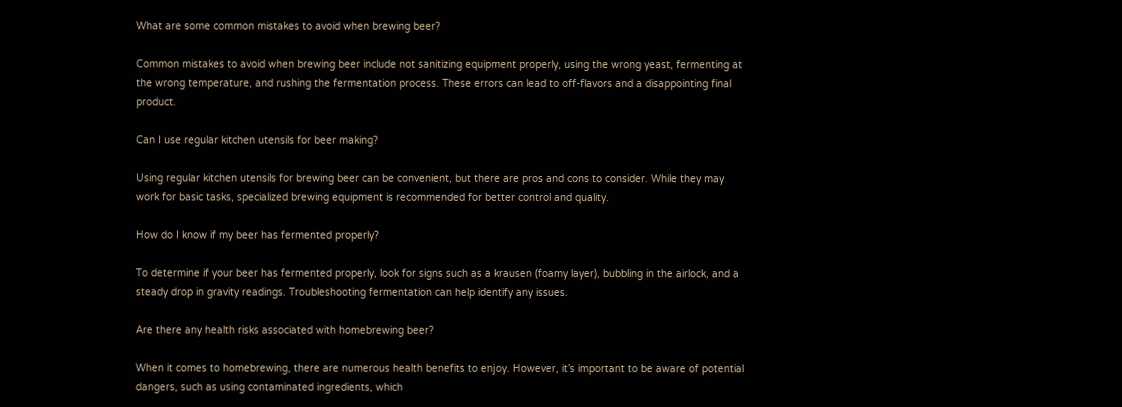What are some common mistakes to avoid when brewing beer?

Common mistakes to avoid when brewing beer include not sanitizing equipment properly, using the wrong yeast, fermenting at the wrong temperature, and rushing the fermentation process. These errors can lead to off-flavors and a disappointing final product.

Can I use regular kitchen utensils for beer making?

Using regular kitchen utensils for brewing beer can be convenient, but there are pros and cons to consider. While they may work for basic tasks, specialized brewing equipment is recommended for better control and quality.

How do I know if my beer has fermented properly?

To determine if your beer has fermented properly, look for signs such as a krausen (foamy layer), bubbling in the airlock, and a steady drop in gravity readings. Troubleshooting fermentation can help identify any issues.

Are there any health risks associated with homebrewing beer?

When it comes to homebrewing, there are numerous health benefits to enjoy. However, it’s important to be aware of potential dangers, such as using contaminated ingredients, which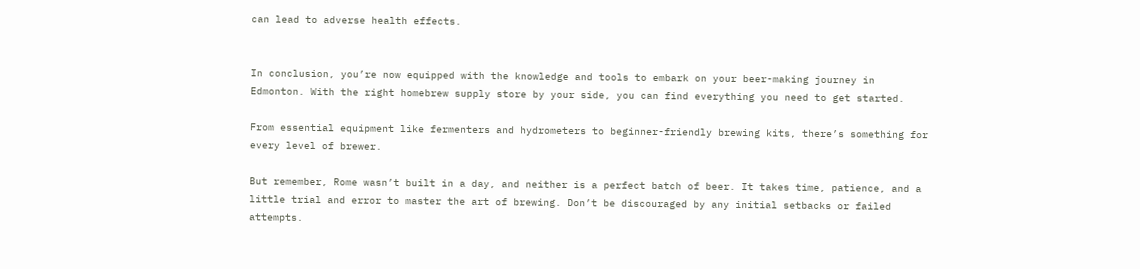can lead to adverse health effects.


In conclusion, you’re now equipped with the knowledge and tools to embark on your beer-making journey in Edmonton. With the right homebrew supply store by your side, you can find everything you need to get started.

From essential equipment like fermenters and hydrometers to beginner-friendly brewing kits, there’s something for every level of brewer.

But remember, Rome wasn’t built in a day, and neither is a perfect batch of beer. It takes time, patience, and a little trial and error to master the art of brewing. Don’t be discouraged by any initial setbacks or failed attempts.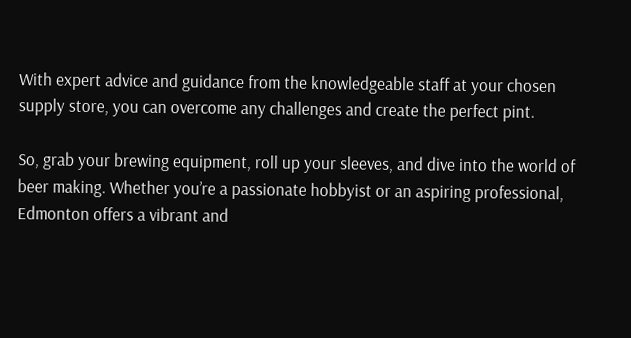With expert advice and guidance from the knowledgeable staff at your chosen supply store, you can overcome any challenges and create the perfect pint.

So, grab your brewing equipment, roll up your sleeves, and dive into the world of beer making. Whether you’re a passionate hobbyist or an aspiring professional, Edmonton offers a vibrant and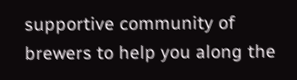supportive community of brewers to help you along the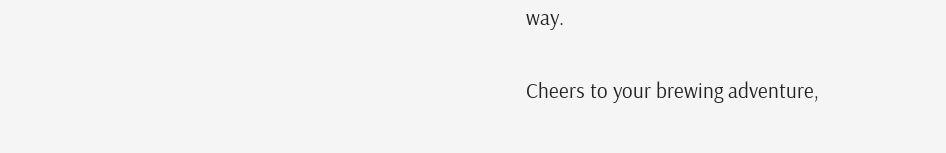way.

Cheers to your brewing adventure,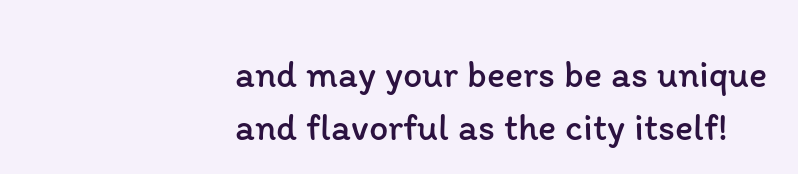and may your beers be as unique and flavorful as the city itself!